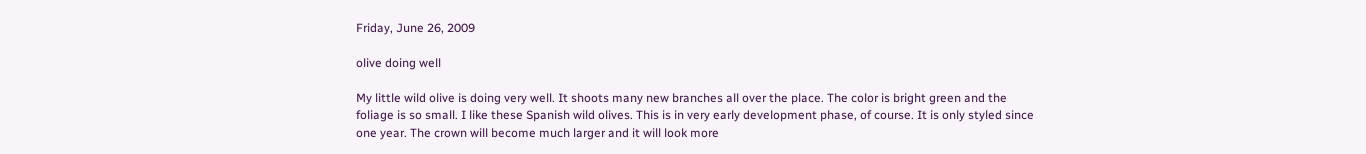Friday, June 26, 2009

olive doing well

My little wild olive is doing very well. It shoots many new branches all over the place. The color is bright green and the foliage is so small. I like these Spanish wild olives. This is in very early development phase, of course. It is only styled since one year. The crown will become much larger and it will look more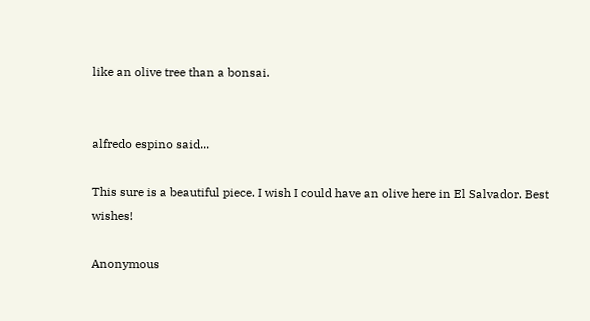like an olive tree than a bonsai.


alfredo espino said...

This sure is a beautiful piece. I wish I could have an olive here in El Salvador. Best wishes!

Anonymous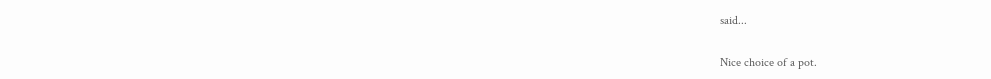said...

Nice choice of a pot.